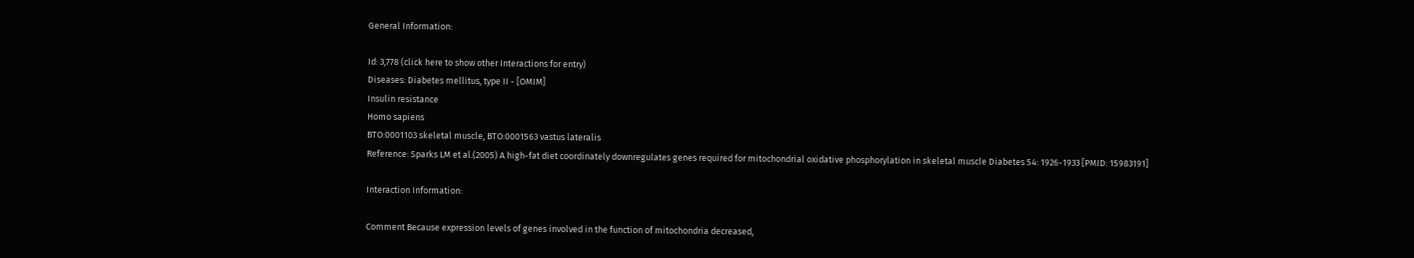General Information:

Id: 3,778 (click here to show other Interactions for entry)
Diseases: Diabetes mellitus, type II - [OMIM]
Insulin resistance
Homo sapiens
BTO:0001103 skeletal muscle, BTO:0001563 vastus lateralis
Reference: Sparks LM et al.(2005) A high-fat diet coordinately downregulates genes required for mitochondrial oxidative phosphorylation in skeletal muscle Diabetes 54: 1926-1933 [PMID: 15983191]

Interaction Information:

Comment Because expression levels of genes involved in the function of mitochondria decreased,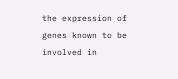the expression of genes known to be involved in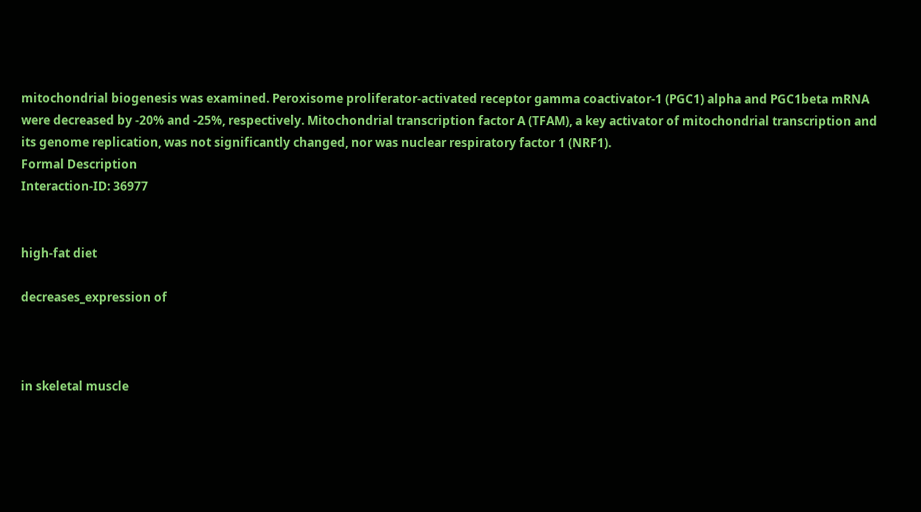mitochondrial biogenesis was examined. Peroxisome proliferator-activated receptor gamma coactivator-1 (PGC1) alpha and PGC1beta mRNA were decreased by -20% and -25%, respectively. Mitochondrial transcription factor A (TFAM), a key activator of mitochondrial transcription and its genome replication, was not significantly changed, nor was nuclear respiratory factor 1 (NRF1).
Formal Description
Interaction-ID: 36977


high-fat diet

decreases_expression of



in skeletal muscle